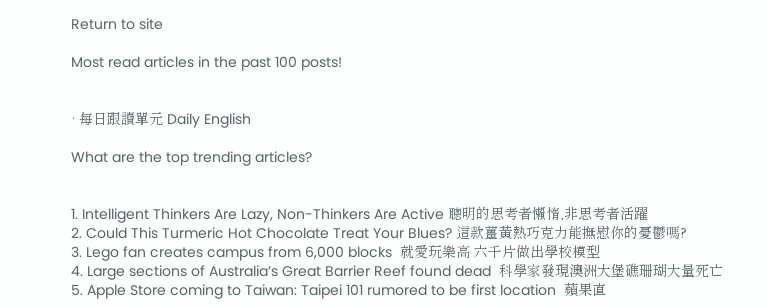Return to site

Most read articles in the past 100 posts!


· 每日跟讀單元 Daily English

What are the top trending articles?


1. Intelligent Thinkers Are Lazy, Non-Thinkers Are Active 聰明的思考者懶惰,非思考者活躍
2. Could This Turmeric Hot Chocolate Treat Your Blues? 這款薑黃熱巧克力能撫慰你的憂鬱嗎?
3. Lego fan creates campus from 6,000 blocks  就愛玩樂高 六千片做出學校模型
4. Large sections of Australia’s Great Barrier Reef found dead  科學家發現澳洲大堡礁珊瑚大量死亡
5. Apple Store coming to Taiwan: Taipei 101 rumored to be first location  蘋果直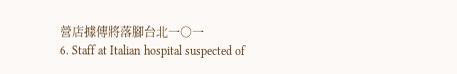營店據傳將落腳台北一○一
6. Staff at Italian hospital suspected of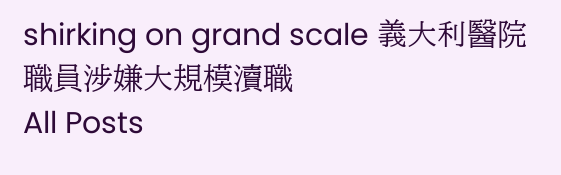shirking on grand scale 義大利醫院職員涉嫌大規模瀆職
All Posts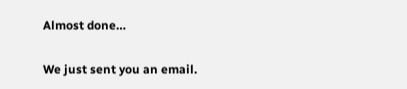Almost done…

We just sent you an email.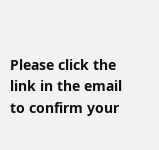Please click the link in the email to confirm your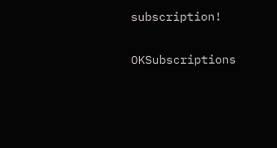subscription!

OKSubscriptions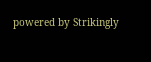powered by Strikingly